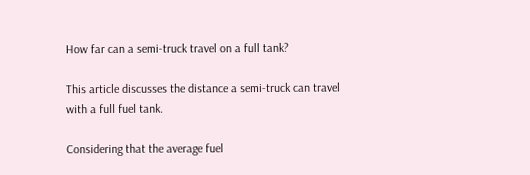How far can a semi-truck travel on a full tank?

This article discusses the distance a semi-truck can travel with a full fuel tank.

Considering that the average fuel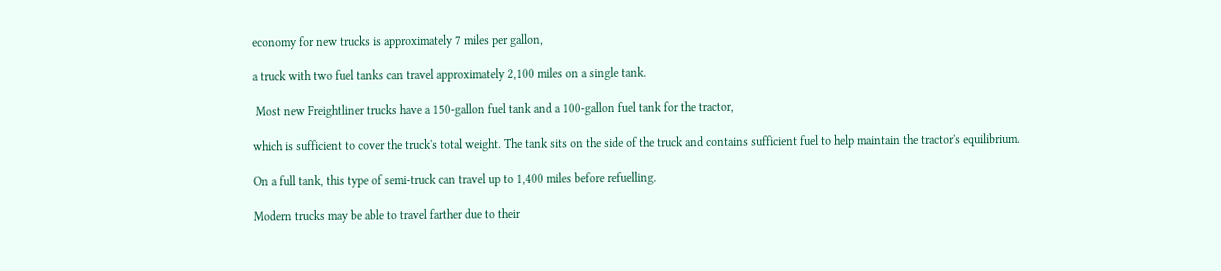economy for new trucks is approximately 7 miles per gallon,

a truck with two fuel tanks can travel approximately 2,100 miles on a single tank.

 Most new Freightliner trucks have a 150-gallon fuel tank and a 100-gallon fuel tank for the tractor,

which is sufficient to cover the truck's total weight. The tank sits on the side of the truck and contains sufficient fuel to help maintain the tractor's equilibrium.

On a full tank, this type of semi-truck can travel up to 1,400 miles before refuelling.

Modern trucks may be able to travel farther due to their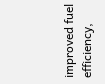improved fuel efficiency,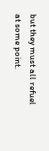but they must all refuel at some point.